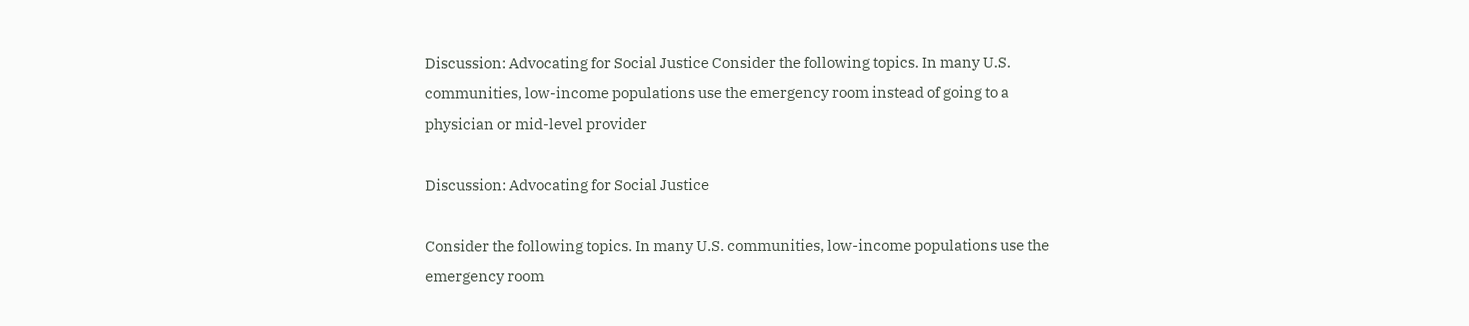Discussion: Advocating for Social Justice Consider the following topics. In many U.S. communities, low-income populations use the emergency room instead of going to a physician or mid-level provider

Discussion: Advocating for Social Justice

Consider the following topics. In many U.S. communities, low-income populations use the emergency room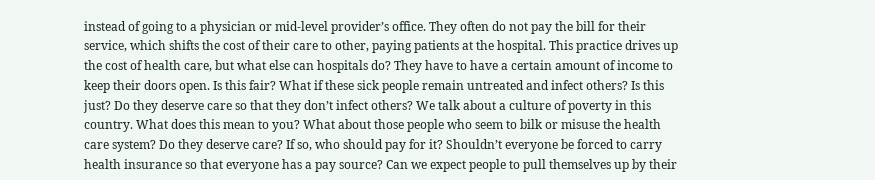instead of going to a physician or mid-level provider’s office. They often do not pay the bill for their service, which shifts the cost of their care to other, paying patients at the hospital. This practice drives up the cost of health care, but what else can hospitals do? They have to have a certain amount of income to keep their doors open. Is this fair? What if these sick people remain untreated and infect others? Is this just? Do they deserve care so that they don’t infect others? We talk about a culture of poverty in this country. What does this mean to you? What about those people who seem to bilk or misuse the health care system? Do they deserve care? If so, who should pay for it? Shouldn’t everyone be forced to carry health insurance so that everyone has a pay source? Can we expect people to pull themselves up by their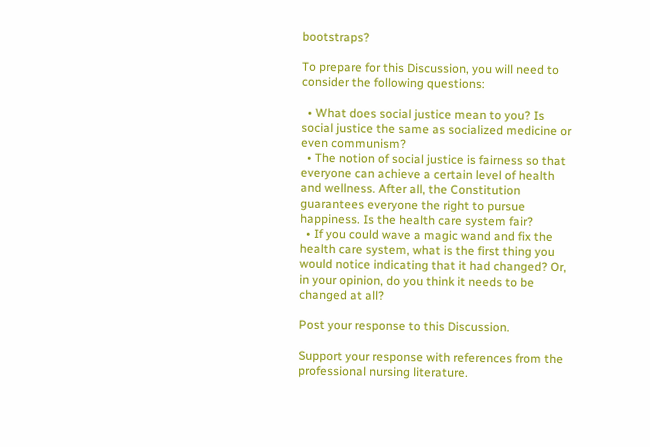bootstraps?

To prepare for this Discussion, you will need to consider the following questions:

  • What does social justice mean to you? Is social justice the same as socialized medicine or even communism?
  • The notion of social justice is fairness so that everyone can achieve a certain level of health and wellness. After all, the Constitution guarantees everyone the right to pursue happiness. Is the health care system fair?
  • If you could wave a magic wand and fix the health care system, what is the first thing you would notice indicating that it had changed? Or, in your opinion, do you think it needs to be changed at all?

Post your response to this Discussion.

Support your response with references from the professional nursing literature.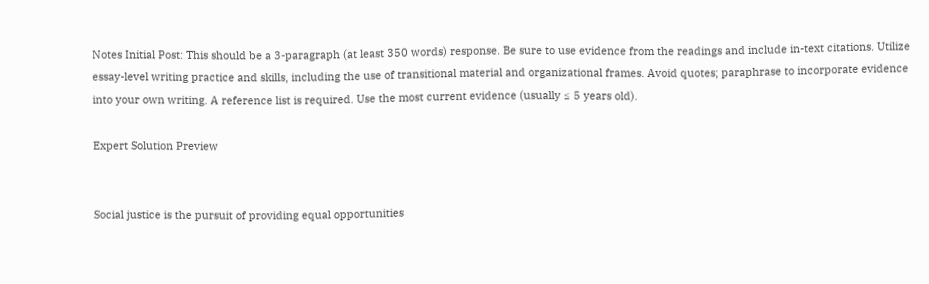Notes Initial Post: This should be a 3-paragraph (at least 350 words) response. Be sure to use evidence from the readings and include in-text citations. Utilize essay-level writing practice and skills, including the use of transitional material and organizational frames. Avoid quotes; paraphrase to incorporate evidence into your own writing. A reference list is required. Use the most current evidence (usually ≤ 5 years old).

Expert Solution Preview


Social justice is the pursuit of providing equal opportunities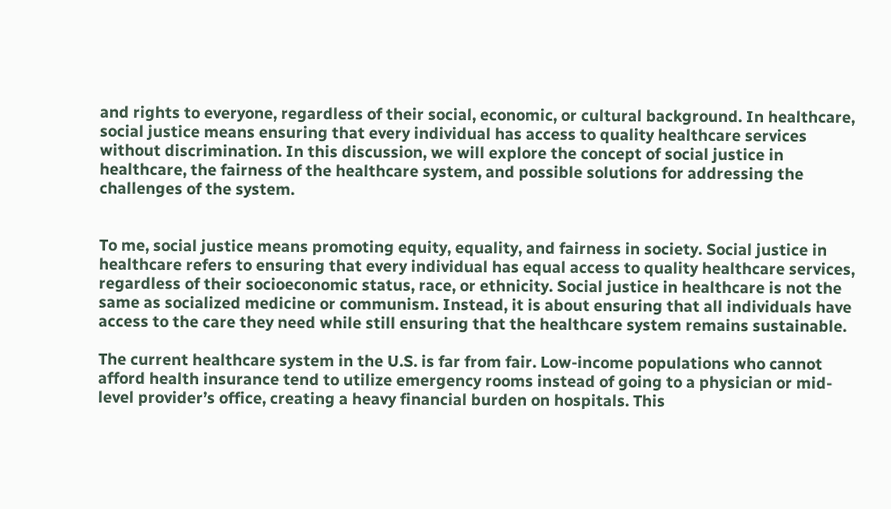and rights to everyone, regardless of their social, economic, or cultural background. In healthcare, social justice means ensuring that every individual has access to quality healthcare services without discrimination. In this discussion, we will explore the concept of social justice in healthcare, the fairness of the healthcare system, and possible solutions for addressing the challenges of the system.


To me, social justice means promoting equity, equality, and fairness in society. Social justice in healthcare refers to ensuring that every individual has equal access to quality healthcare services, regardless of their socioeconomic status, race, or ethnicity. Social justice in healthcare is not the same as socialized medicine or communism. Instead, it is about ensuring that all individuals have access to the care they need while still ensuring that the healthcare system remains sustainable.

The current healthcare system in the U.S. is far from fair. Low-income populations who cannot afford health insurance tend to utilize emergency rooms instead of going to a physician or mid-level provider’s office, creating a heavy financial burden on hospitals. This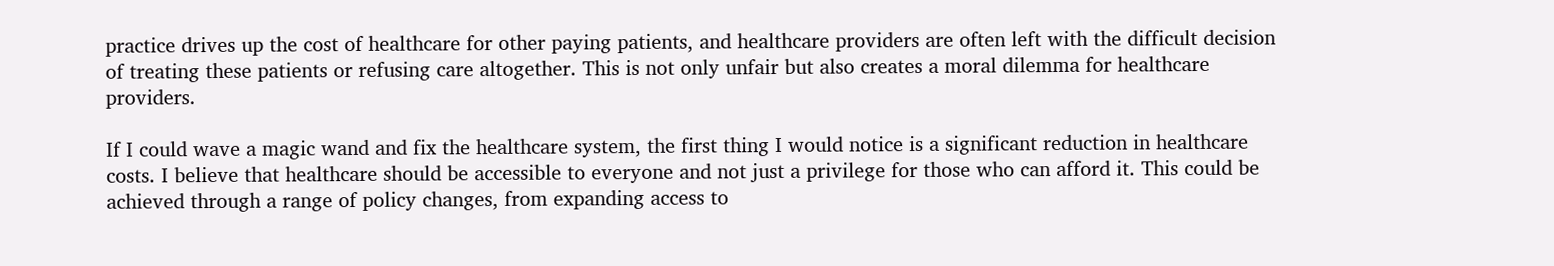practice drives up the cost of healthcare for other paying patients, and healthcare providers are often left with the difficult decision of treating these patients or refusing care altogether. This is not only unfair but also creates a moral dilemma for healthcare providers.

If I could wave a magic wand and fix the healthcare system, the first thing I would notice is a significant reduction in healthcare costs. I believe that healthcare should be accessible to everyone and not just a privilege for those who can afford it. This could be achieved through a range of policy changes, from expanding access to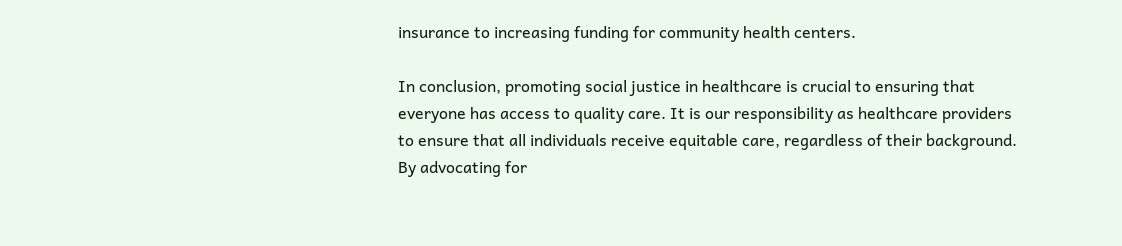insurance to increasing funding for community health centers.

In conclusion, promoting social justice in healthcare is crucial to ensuring that everyone has access to quality care. It is our responsibility as healthcare providers to ensure that all individuals receive equitable care, regardless of their background. By advocating for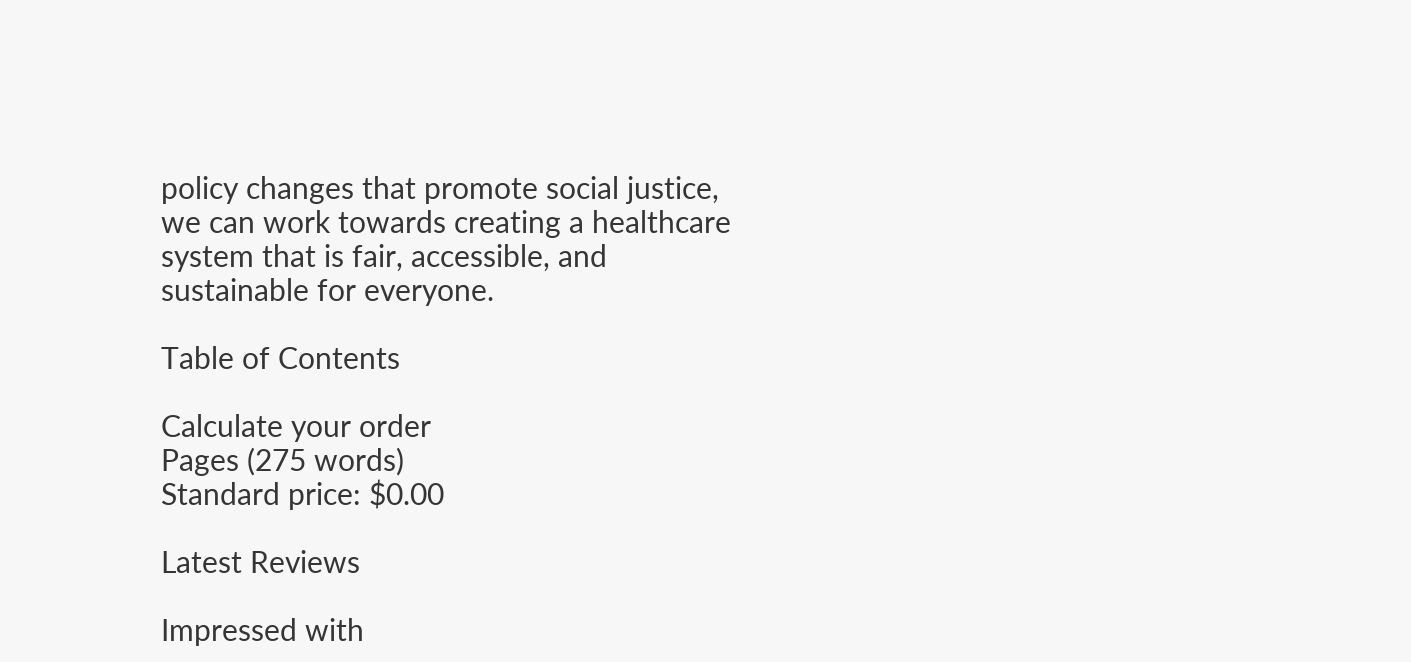policy changes that promote social justice, we can work towards creating a healthcare system that is fair, accessible, and sustainable for everyone.

Table of Contents

Calculate your order
Pages (275 words)
Standard price: $0.00

Latest Reviews

Impressed with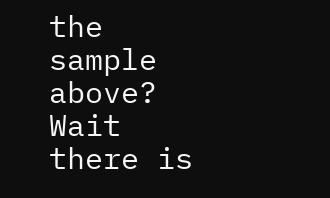the sample above? Wait there is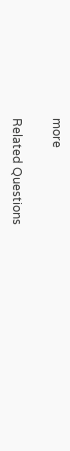more

Related Questions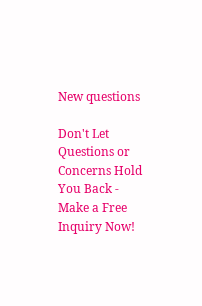New questions

Don't Let Questions or Concerns Hold You Back - Make a Free Inquiry Now!